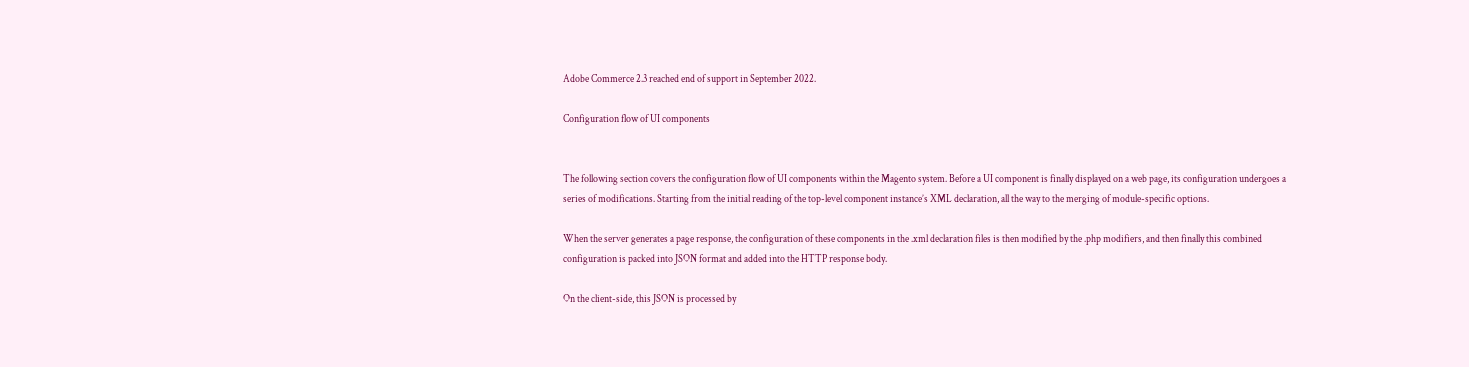Adobe Commerce 2.3 reached end of support in September 2022.

Configuration flow of UI components


The following section covers the configuration flow of UI components within the Magento system. Before a UI component is finally displayed on a web page, its configuration undergoes a series of modifications. Starting from the initial reading of the top-level component instance’s XML declaration, all the way to the merging of module-specific options.

When the server generates a page response, the configuration of these components in the .xml declaration files is then modified by the .php modifiers, and then finally this combined configuration is packed into JSON format and added into the HTTP response body.

On the client-side, this JSON is processed by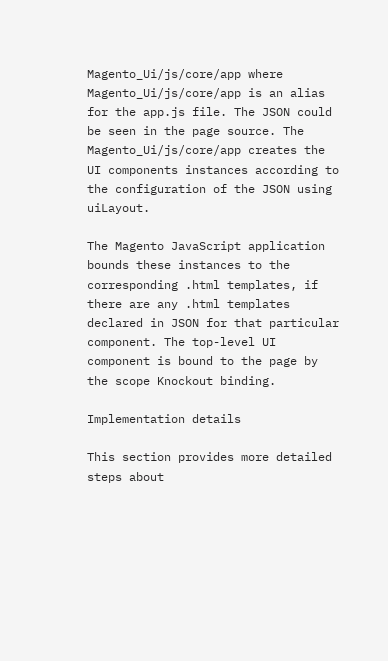Magento_Ui/js/core/app where Magento_Ui/js/core/app is an alias for the app.js file. The JSON could be seen in the page source. The Magento_Ui/js/core/app creates the UI components instances according to the configuration of the JSON using uiLayout.

The Magento JavaScript application bounds these instances to the corresponding .html templates, if there are any .html templates declared in JSON for that particular component. The top-level UI component is bound to the page by the scope Knockout binding.

Implementation details

This section provides more detailed steps about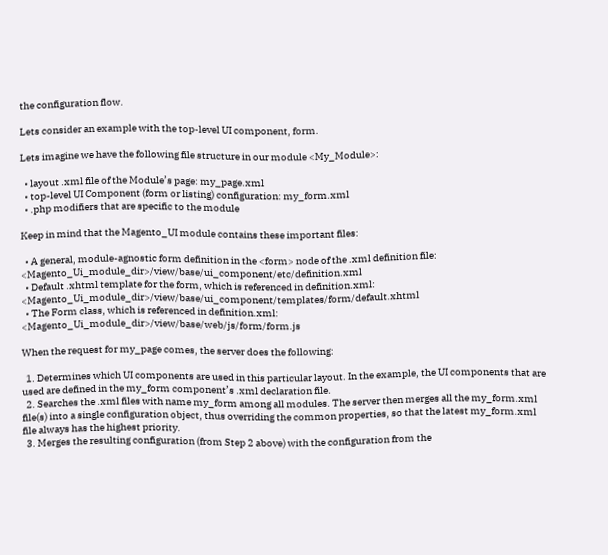the configuration flow.

Lets consider an example with the top-level UI component, form.

Lets imagine we have the following file structure in our module <My_Module>:

  • layout .xml file of the Module’s page: my_page.xml
  • top-level UI Component (form or listing) configuration: my_form.xml
  • .php modifiers that are specific to the module

Keep in mind that the Magento_UI module contains these important files:

  • A general, module-agnostic form definition in the <form> node of the .xml definition file: <Magento_Ui_module_dir>/view/base/ui_component/etc/definition.xml
  • Default .xhtml template for the form, which is referenced in definition.xml: <Magento_Ui_module_dir>/view/base/ui_component/templates/form/default.xhtml
  • The Form class, which is referenced in definition.xml: <Magento_Ui_module_dir>/view/base/web/js/form/form.js

When the request for my_page comes, the server does the following:

  1. Determines which UI components are used in this particular layout. In the example, the UI components that are used are defined in the my_form component’s .xml declaration file.
  2. Searches the .xml files with name my_form among all modules. The server then merges all the my_form.xml file(s) into a single configuration object, thus overriding the common properties, so that the latest my_form.xml file always has the highest priority.
  3. Merges the resulting configuration (from Step 2 above) with the configuration from the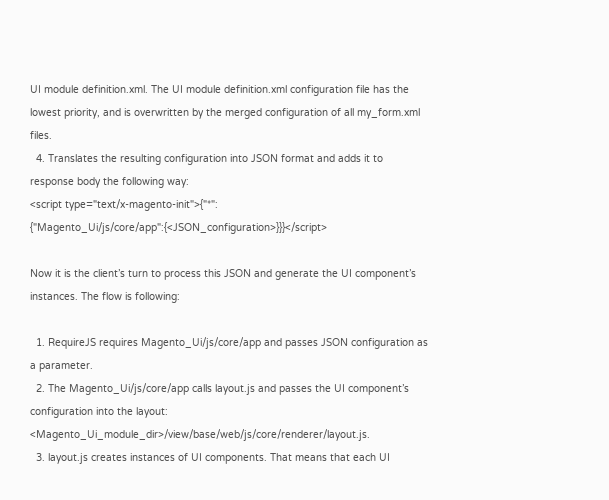UI module definition.xml. The UI module definition.xml configuration file has the lowest priority, and is overwritten by the merged configuration of all my_form.xml files.
  4. Translates the resulting configuration into JSON format and adds it to response body the following way:
<script type="text/x-magento-init">{"*": {"Magento_Ui/js/core/app":{<JSON_configuration>}}}</script>

Now it is the client’s turn to process this JSON and generate the UI component’s instances. The flow is following:

  1. RequireJS requires Magento_Ui/js/core/app and passes JSON configuration as a parameter.
  2. The Magento_Ui/js/core/app calls layout.js and passes the UI component’s configuration into the layout: <Magento_Ui_module_dir>/view/base/web/js/core/renderer/layout.js.
  3. layout.js creates instances of UI components. That means that each UI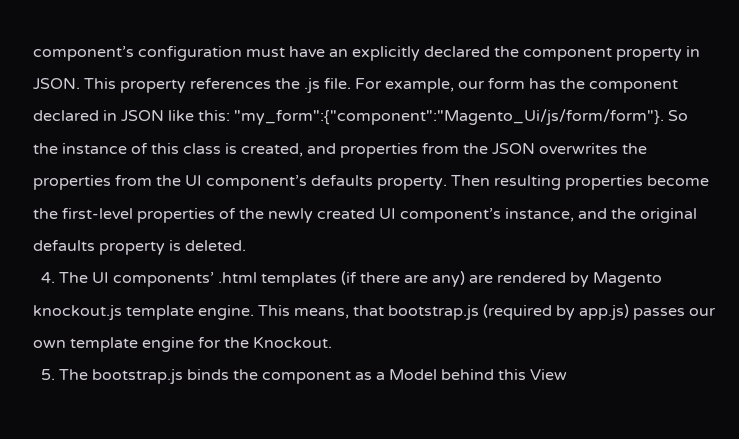component’s configuration must have an explicitly declared the component property in JSON. This property references the .js file. For example, our form has the component declared in JSON like this: "my_form":{"component":"Magento_Ui/js/form/form"}. So the instance of this class is created, and properties from the JSON overwrites the properties from the UI component’s defaults property. Then resulting properties become the first-level properties of the newly created UI component’s instance, and the original defaults property is deleted.
  4. The UI components’ .html templates (if there are any) are rendered by Magento knockout.js template engine. This means, that bootstrap.js (required by app.js) passes our own template engine for the Knockout.
  5. The bootstrap.js binds the component as a Model behind this View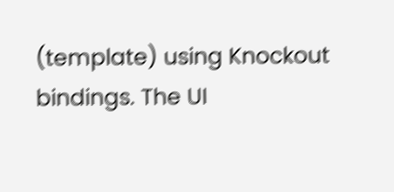(template) using Knockout bindings. The UI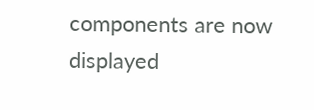components are now displayed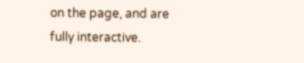on the page, and are fully interactive.